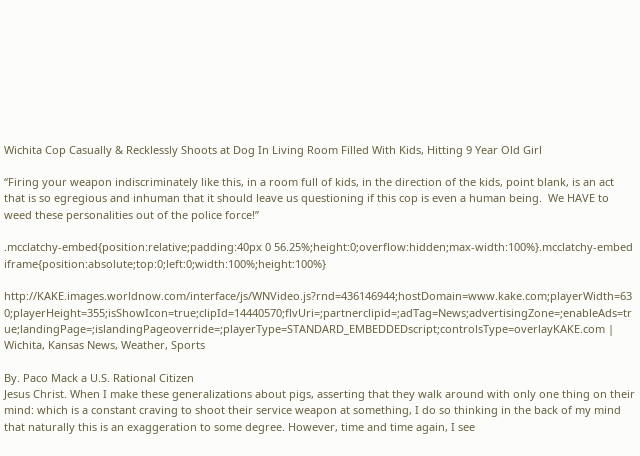Wichita Cop Casually & Recklessly Shoots at Dog In Living Room Filled With Kids, Hitting 9 Year Old Girl

“Firing your weapon indiscriminately like this, in a room full of kids, in the direction of the kids, point blank, is an act that is so egregious and inhuman that it should leave us questioning if this cop is even a human being.  We HAVE to weed these personalities out of the police force!”

.mcclatchy-embed{position:relative;padding:40px 0 56.25%;height:0;overflow:hidden;max-width:100%}.mcclatchy-embed iframe{position:absolute;top:0;left:0;width:100%;height:100%}

http://KAKE.images.worldnow.com/interface/js/WNVideo.js?rnd=436146944;hostDomain=www.kake.com;playerWidth=630;playerHeight=355;isShowIcon=true;clipId=14440570;flvUri=;partnerclipid=;adTag=News;advertisingZone=;enableAds=true;landingPage=;islandingPageoverride=;playerType=STANDARD_EMBEDDEDscript;controlsType=overlayKAKE.com | Wichita, Kansas News, Weather, Sports

By. Paco Mack a U.S. Rational Citizen
Jesus Christ. When I make these generalizations about pigs, asserting that they walk around with only one thing on their mind: which is a constant craving to shoot their service weapon at something, I do so thinking in the back of my mind that naturally this is an exaggeration to some degree. However, time and time again, I see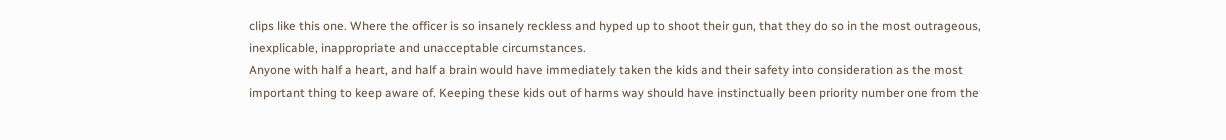clips like this one. Where the officer is so insanely reckless and hyped up to shoot their gun, that they do so in the most outrageous, inexplicable, inappropriate and unacceptable circumstances.
Anyone with half a heart, and half a brain would have immediately taken the kids and their safety into consideration as the most important thing to keep aware of. Keeping these kids out of harms way should have instinctually been priority number one from the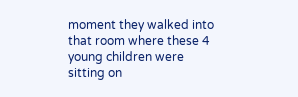moment they walked into that room where these 4 young children were sitting on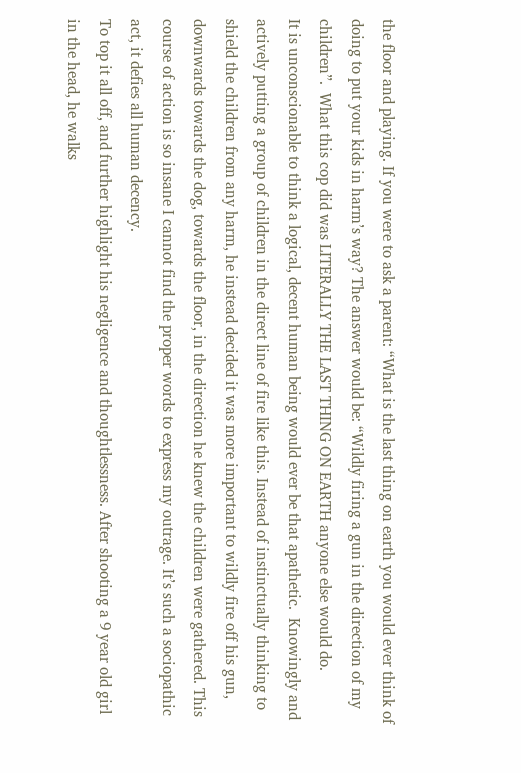the floor and playing. If you were to ask a parent: “What is the last thing on earth you would ever think of doing to put your kids in harm’s way? The answer would be: “Wildly firing a gun in the direction of my children”.  What this cop did was LITERALLY THE LAST THING ON EARTH anyone else would do.
It is unconscionable to think a logical, decent human being would ever be that apathetic.  Knowingly and actively putting a group of children in the direct line of fire like this. Instead of instinctually thinking to shield the children from any harm, he instead decided it was more important to wildly fire off his gun, downwards towards the dog, towards the floor, in the direction he knew the children were gathered. This course of action is so insane I cannot find the proper words to express my outrage. It’s such a sociopathic act, it defies all human decency.
To top it all off, and further highlight his negligence and thoughtlessness. After shooting a 9 year old girl in the head, he walks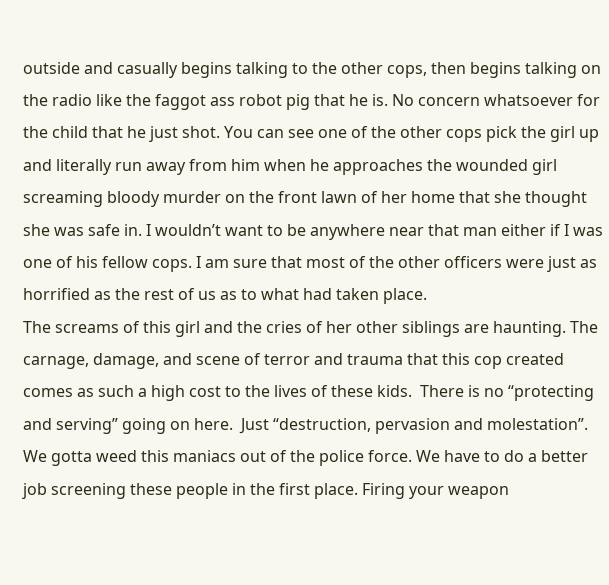outside and casually begins talking to the other cops, then begins talking on the radio like the faggot ass robot pig that he is. No concern whatsoever for the child that he just shot. You can see one of the other cops pick the girl up and literally run away from him when he approaches the wounded girl screaming bloody murder on the front lawn of her home that she thought she was safe in. I wouldn’t want to be anywhere near that man either if I was one of his fellow cops. I am sure that most of the other officers were just as horrified as the rest of us as to what had taken place.
The screams of this girl and the cries of her other siblings are haunting. The carnage, damage, and scene of terror and trauma that this cop created comes as such a high cost to the lives of these kids.  There is no “protecting and serving” going on here.  Just “destruction, pervasion and molestation”.
We gotta weed this maniacs out of the police force. We have to do a better job screening these people in the first place. Firing your weapon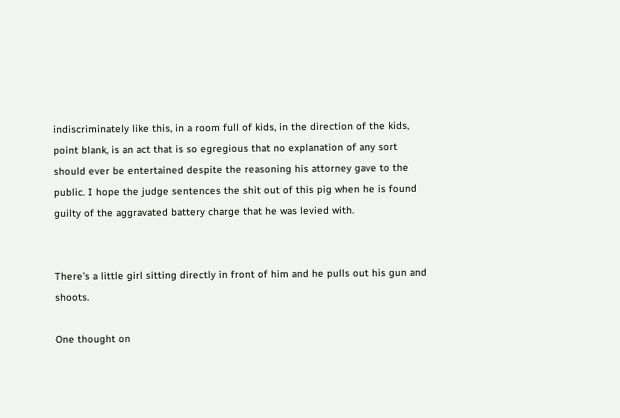indiscriminately like this, in a room full of kids, in the direction of the kids, point blank, is an act that is so egregious that no explanation of any sort should ever be entertained despite the reasoning his attorney gave to the public. I hope the judge sentences the shit out of this pig when he is found guilty of the aggravated battery charge that he was levied with.


There’s a little girl sitting directly in front of him and he pulls out his gun and shoots.

One thought on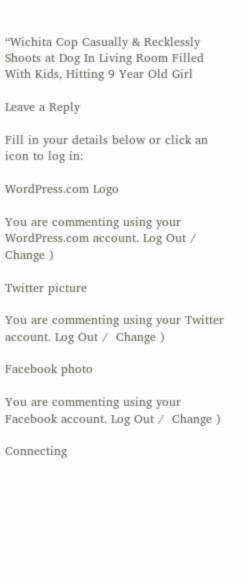“Wichita Cop Casually & Recklessly Shoots at Dog In Living Room Filled With Kids, Hitting 9 Year Old Girl

Leave a Reply

Fill in your details below or click an icon to log in:

WordPress.com Logo

You are commenting using your WordPress.com account. Log Out /  Change )

Twitter picture

You are commenting using your Twitter account. Log Out /  Change )

Facebook photo

You are commenting using your Facebook account. Log Out /  Change )

Connecting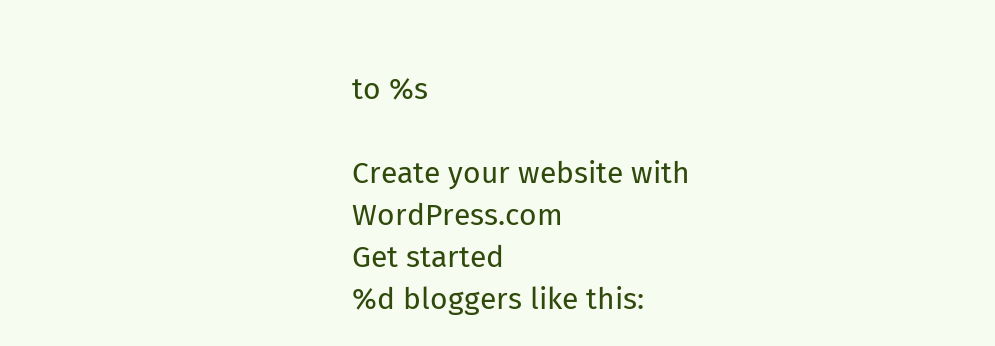to %s

Create your website with WordPress.com
Get started
%d bloggers like this: